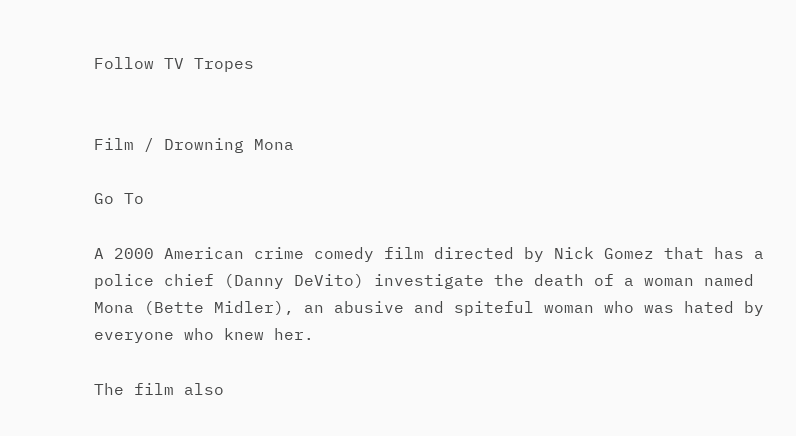Follow TV Tropes


Film / Drowning Mona

Go To

A 2000 American crime comedy film directed by Nick Gomez that has a police chief (Danny DeVito) investigate the death of a woman named Mona (Bette Midler), an abusive and spiteful woman who was hated by everyone who knew her.

The film also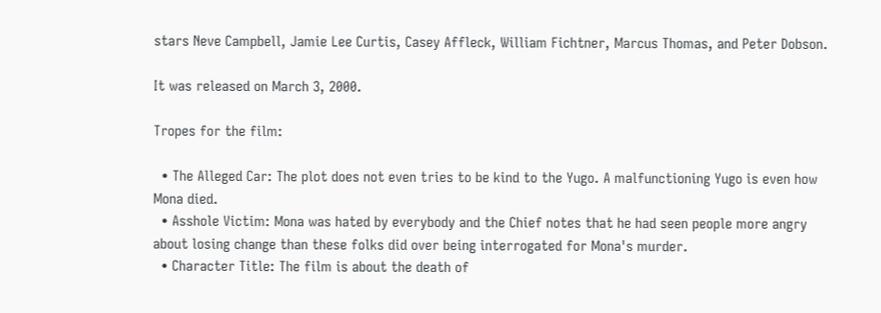stars Neve Campbell, Jamie Lee Curtis, Casey Affleck, William Fichtner, Marcus Thomas, and Peter Dobson.

It was released on March 3, 2000.

Tropes for the film:

  • The Alleged Car: The plot does not even tries to be kind to the Yugo. A malfunctioning Yugo is even how Mona died.
  • Asshole Victim: Mona was hated by everybody and the Chief notes that he had seen people more angry about losing change than these folks did over being interrogated for Mona's murder.
  • Character Title: The film is about the death of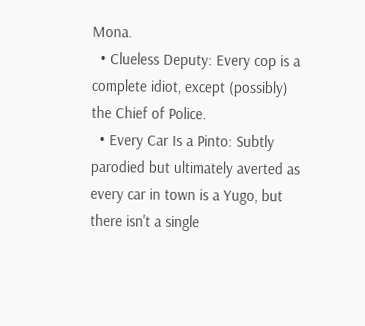Mona.
  • Clueless Deputy: Every cop is a complete idiot, except (possibly) the Chief of Police.
  • Every Car Is a Pinto: Subtly parodied but ultimately averted as every car in town is a Yugo, but there isn't a single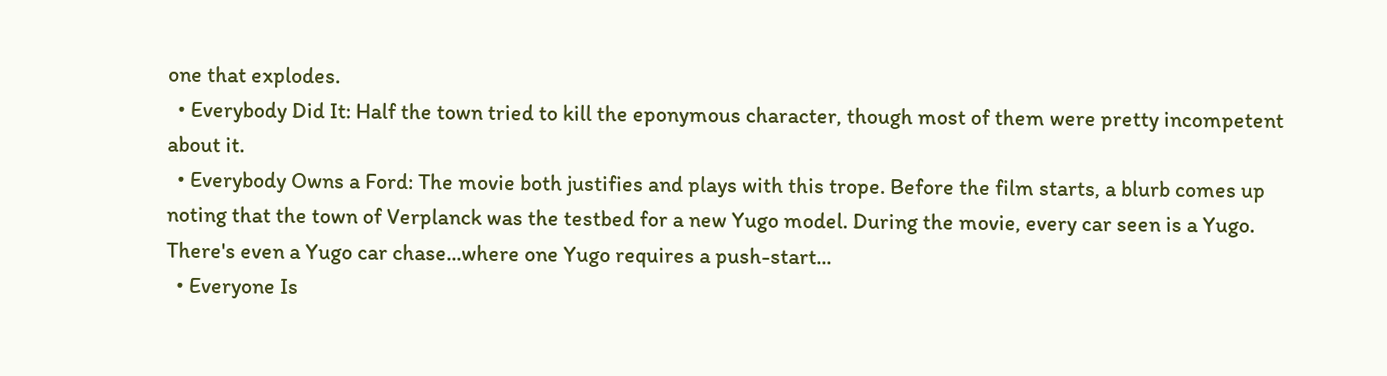one that explodes.
  • Everybody Did It: Half the town tried to kill the eponymous character, though most of them were pretty incompetent about it.
  • Everybody Owns a Ford: The movie both justifies and plays with this trope. Before the film starts, a blurb comes up noting that the town of Verplanck was the testbed for a new Yugo model. During the movie, every car seen is a Yugo. There's even a Yugo car chase...where one Yugo requires a push-start...
  • Everyone Is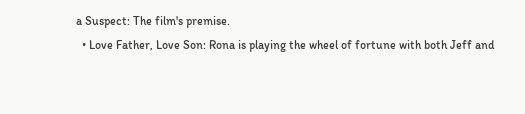a Suspect: The film's premise.
  • Love Father, Love Son: Rona is playing the wheel of fortune with both Jeff and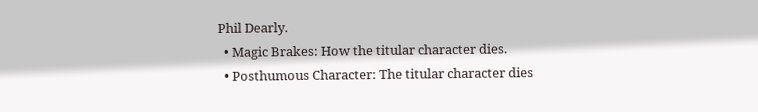Phil Dearly.
  • Magic Brakes: How the titular character dies.
  • Posthumous Character: The titular character dies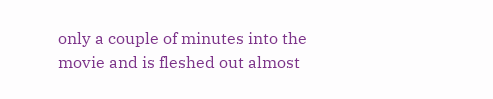only a couple of minutes into the movie and is fleshed out almost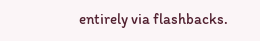entirely via flashbacks.